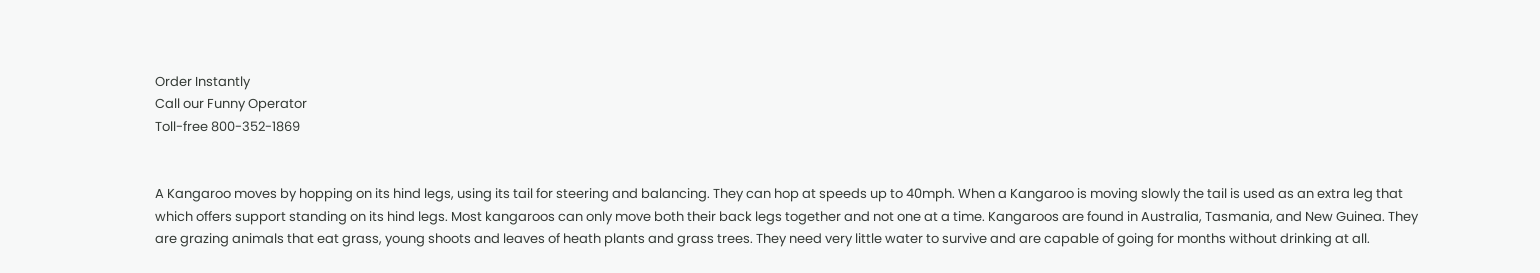Order Instantly
Call our Funny Operator
Toll-free 800-352-1869


A Kangaroo moves by hopping on its hind legs, using its tail for steering and balancing. They can hop at speeds up to 40mph. When a Kangaroo is moving slowly the tail is used as an extra leg that which offers support standing on its hind legs. Most kangaroos can only move both their back legs together and not one at a time. Kangaroos are found in Australia, Tasmania, and New Guinea. They are grazing animals that eat grass, young shoots and leaves of heath plants and grass trees. They need very little water to survive and are capable of going for months without drinking at all.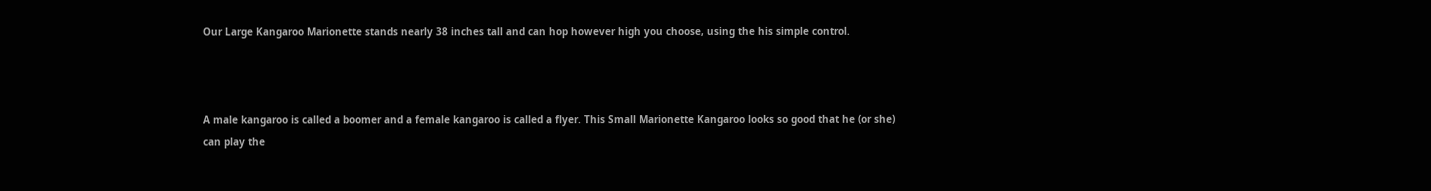Our Large Kangaroo Marionette stands nearly 38 inches tall and can hop however high you choose, using the his simple control.



A male kangaroo is called a boomer and a female kangaroo is called a flyer. This Small Marionette Kangaroo looks so good that he (or she) can play the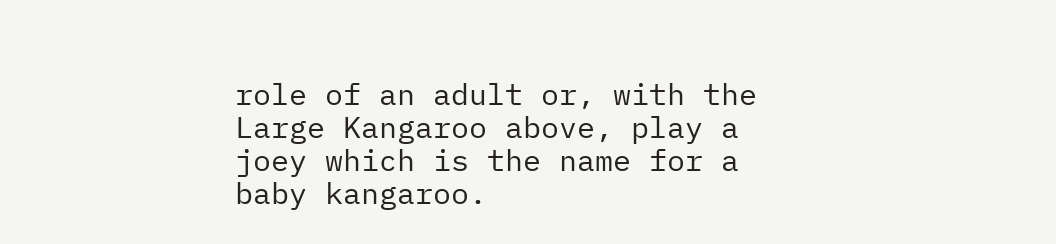role of an adult or, with the Large Kangaroo above, play a joey which is the name for a baby kangaroo.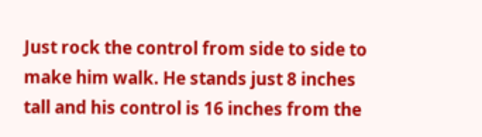Just rock the control from side to side to make him walk. He stands just 8 inches tall and his control is 16 inches from the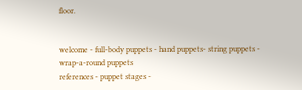floor.


welcome - full-body puppets - hand puppets- string puppets - wrap-a-round puppets
references - puppet stages -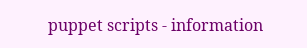puppet scripts - information